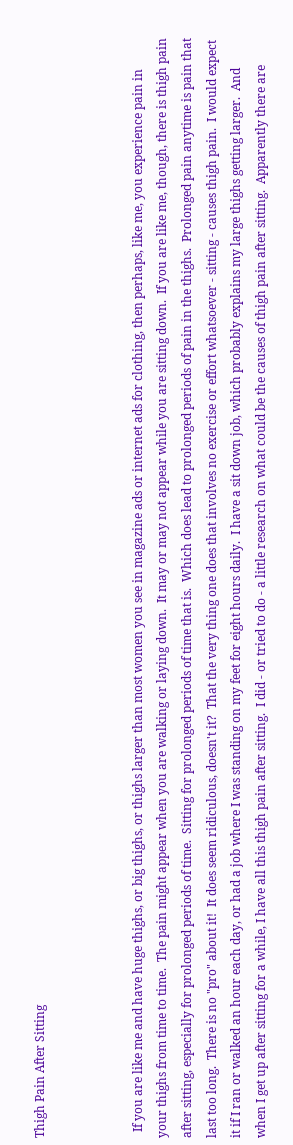Thigh Pain After Sitting



  If you are like me and have huge thighs, or big thighs, or thighs larger than most women you see in magazine ads or internet ads for clothing, then perhaps, like me, you experience pain in  your thighs from time to time.  The pain might appear when you are walking or laying down.  It may or may not appear while you are sitting down.  If you are like me, though, there is thigh pain after sitting, especially for prolonged periods of time.  Sitting for prolonged periods of time that is.  Which does lead to prolonged periods of pain in the thighs.  Prolonged pain anytime is pain that last too long.  There is no "pro" about it!  It does seem ridiculous, doesn't it?  That the very thing one does that involves no exercise or effort whatsoever - sitting - causes thigh pain.  I would expect it if I ran or walked an hour each day, or had a job where I was standing on my feet for eight hours daily.  I have a sit down job, which probably explains my large thighs getting larger.  And when I get up after sitting for a while, I have all this thigh pain after sitting.  I did - or tried to do - a little research on what could be the causes of thigh pain after sitting.  Apparently there are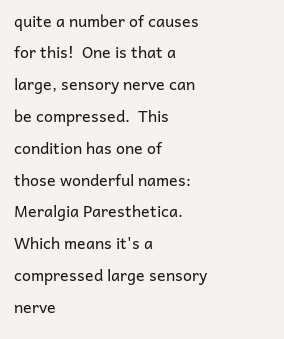quite a number of causes for this!  One is that a large, sensory nerve can be compressed.  This condition has one of those wonderful names:  Meralgia Paresthetica.  Which means it's a compressed large sensory nerve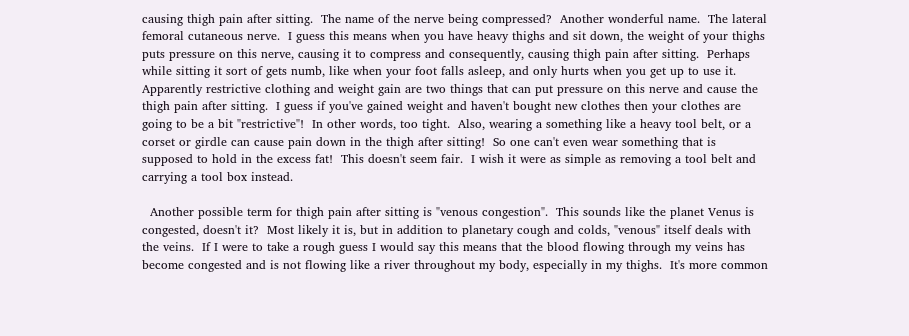causing thigh pain after sitting.  The name of the nerve being compressed?  Another wonderful name.  The lateral femoral cutaneous nerve.  I guess this means when you have heavy thighs and sit down, the weight of your thighs puts pressure on this nerve, causing it to compress and consequently, causing thigh pain after sitting.  Perhaps while sitting it sort of gets numb, like when your foot falls asleep, and only hurts when you get up to use it.  Apparently restrictive clothing and weight gain are two things that can put pressure on this nerve and cause the thigh pain after sitting.  I guess if you've gained weight and haven't bought new clothes then your clothes are going to be a bit "restrictive"!  In other words, too tight.  Also, wearing a something like a heavy tool belt, or a corset or girdle can cause pain down in the thigh after sitting!  So one can't even wear something that is supposed to hold in the excess fat!  This doesn't seem fair.  I wish it were as simple as removing a tool belt and carrying a tool box instead.

  Another possible term for thigh pain after sitting is "venous congestion".  This sounds like the planet Venus is congested, doesn't it?  Most likely it is, but in addition to planetary cough and colds, "venous" itself deals with the veins.  If I were to take a rough guess I would say this means that the blood flowing through my veins has become congested and is not flowing like a river throughout my body, especially in my thighs.  It's more common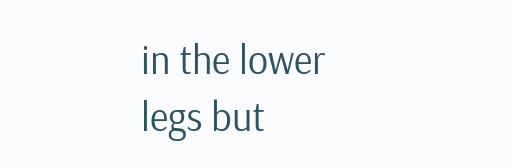in the lower legs but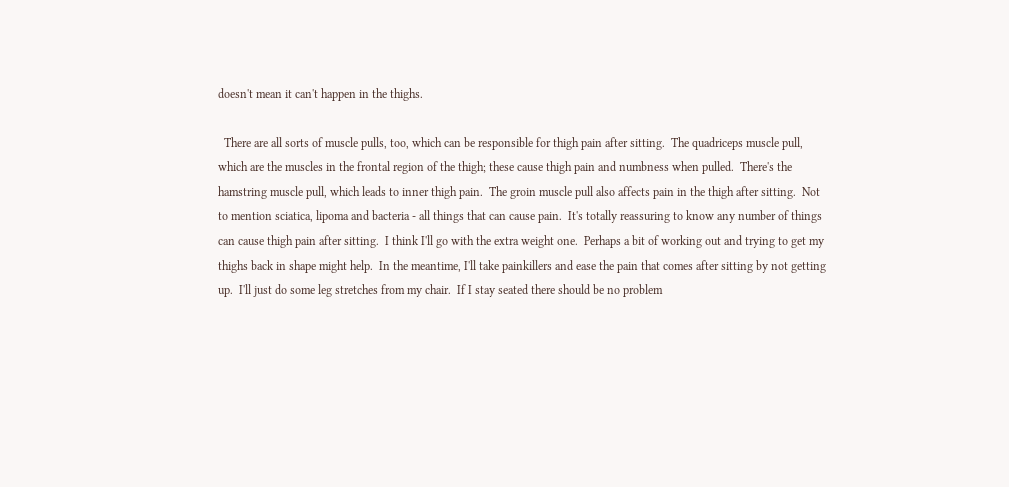doesn't mean it can't happen in the thighs.

  There are all sorts of muscle pulls, too, which can be responsible for thigh pain after sitting.  The quadriceps muscle pull, which are the muscles in the frontal region of the thigh; these cause thigh pain and numbness when pulled.  There's the hamstring muscle pull, which leads to inner thigh pain.  The groin muscle pull also affects pain in the thigh after sitting.  Not to mention sciatica, lipoma and bacteria - all things that can cause pain.  It's totally reassuring to know any number of things can cause thigh pain after sitting.  I think I'll go with the extra weight one.  Perhaps a bit of working out and trying to get my thighs back in shape might help.  In the meantime, I'll take painkillers and ease the pain that comes after sitting by not getting up.  I'll just do some leg stretches from my chair.  If I stay seated there should be no problem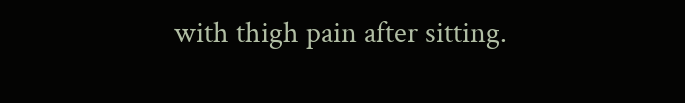with thigh pain after sitting.